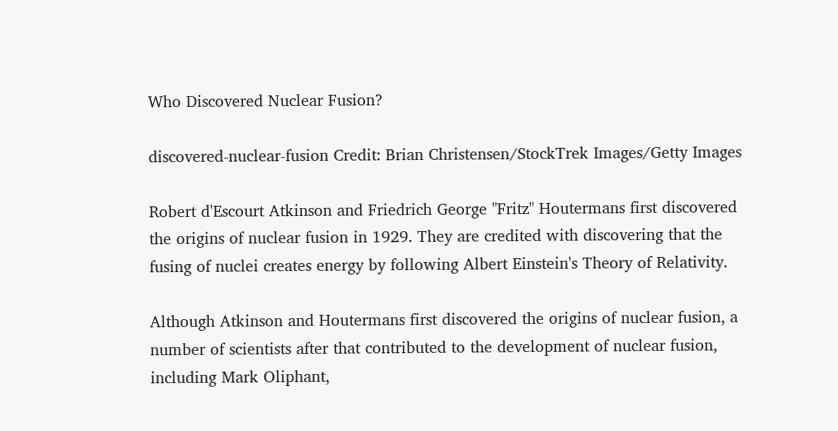Who Discovered Nuclear Fusion?

discovered-nuclear-fusion Credit: Brian Christensen/StockTrek Images/Getty Images

Robert d'Escourt Atkinson and Friedrich George "Fritz" Houtermans first discovered the origins of nuclear fusion in 1929. They are credited with discovering that the fusing of nuclei creates energy by following Albert Einstein's Theory of Relativity.

Although Atkinson and Houtermans first discovered the origins of nuclear fusion, a number of scientists after that contributed to the development of nuclear fusion, including Mark Oliphant,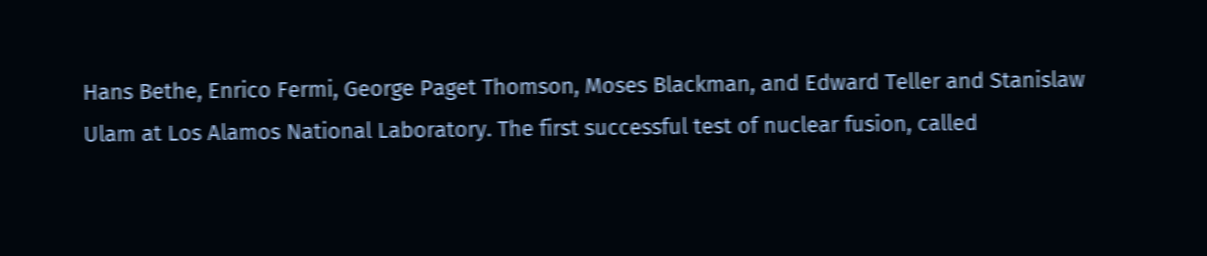Hans Bethe, Enrico Fermi, George Paget Thomson, Moses Blackman, and Edward Teller and Stanislaw Ulam at Los Alamos National Laboratory. The first successful test of nuclear fusion, called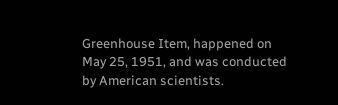Greenhouse Item, happened on May 25, 1951, and was conducted by American scientists.